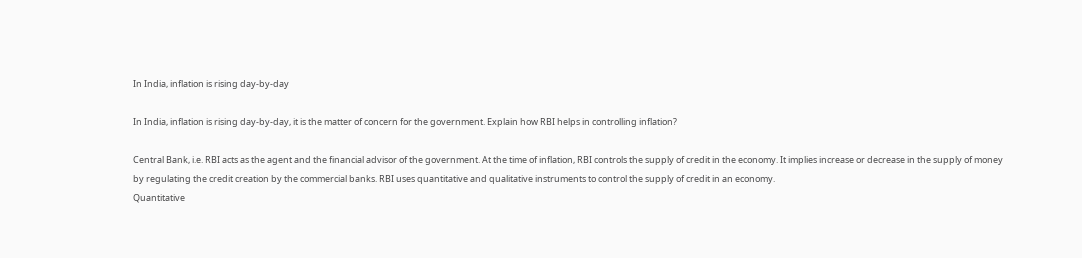In India, inflation is rising day-by-day

In India, inflation is rising day-by-day, it is the matter of concern for the government. Explain how RBI helps in controlling inflation?

Central Bank, i.e. RBI acts as the agent and the financial advisor of the government. At the time of inflation, RBI controls the supply of credit in the economy. It implies increase or decrease in the supply of money by regulating the credit creation by the commercial banks. RBI uses quantitative and qualitative instruments to control the supply of credit in an economy.
Quantitative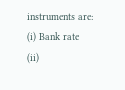instruments are:
(i) Bank rate
(ii)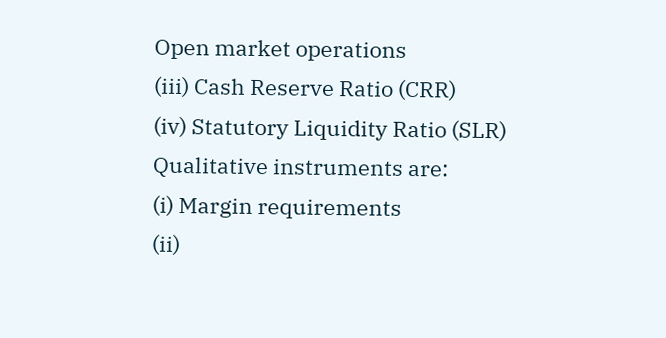Open market operations
(iii) Cash Reserve Ratio (CRR)
(iv) Statutory Liquidity Ratio (SLR)
Qualitative instruments are:
(i) Margin requirements
(ii)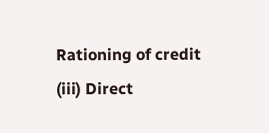Rationing of credit
(iii) Direct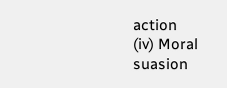action
(iv) Moral suasion